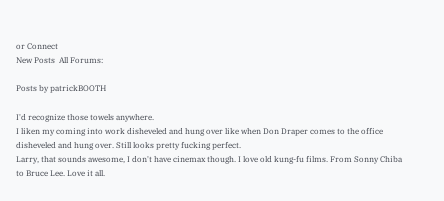or Connect
New Posts  All Forums:

Posts by patrickBOOTH

I'd recognize those towels anywhere.
I liken my coming into work disheveled and hung over like when Don Draper comes to the office disheveled and hung over. Still looks pretty fucking perfect.
Larry, that sounds awesome, I don't have cinemax though. I love old kung-fu films. From Sonny Chiba to Bruce Lee. Love it all.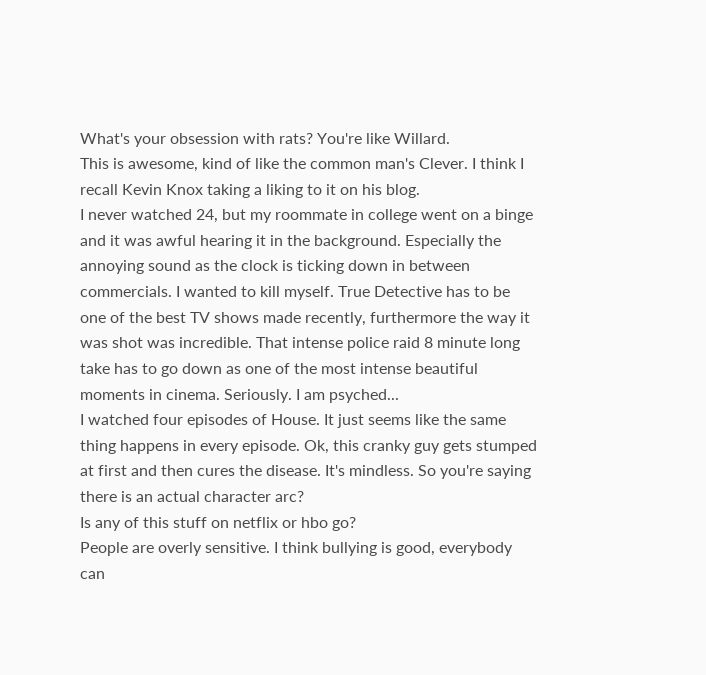What's your obsession with rats? You're like Willard.
This is awesome, kind of like the common man's Clever. I think I recall Kevin Knox taking a liking to it on his blog.
I never watched 24, but my roommate in college went on a binge and it was awful hearing it in the background. Especially the annoying sound as the clock is ticking down in between commercials. I wanted to kill myself. True Detective has to be one of the best TV shows made recently, furthermore the way it was shot was incredible. That intense police raid 8 minute long take has to go down as one of the most intense beautiful moments in cinema. Seriously. I am psyched...
I watched four episodes of House. It just seems like the same thing happens in every episode. Ok, this cranky guy gets stumped at first and then cures the disease. It's mindless. So you're saying there is an actual character arc?
Is any of this stuff on netflix or hbo go?
People are overly sensitive. I think bullying is good, everybody can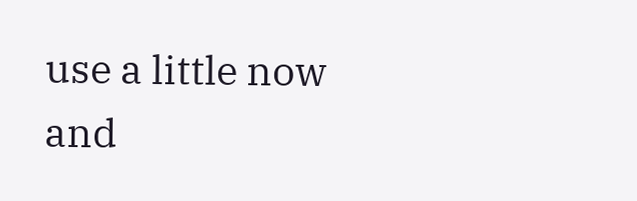use a little now and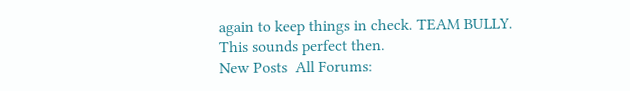again to keep things in check. TEAM BULLY.
This sounds perfect then.
New Posts  All Forums: